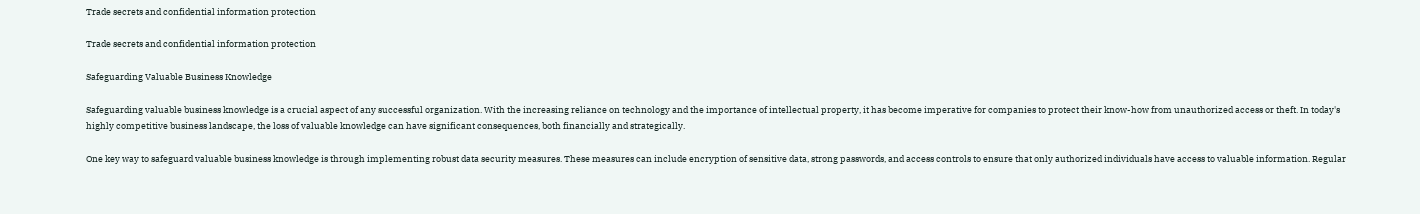Trade secrets and confidential information protection

Trade secrets and confidential information protection

Safeguarding Valuable Business Knowledge

Safeguarding valuable business knowledge is a crucial aspect of any successful organization. With the increasing reliance on technology and the importance of intellectual property, it has become imperative for companies to protect their know-how from unauthorized access or theft. In today's highly competitive business landscape, the loss of valuable knowledge can have significant consequences, both financially and strategically.

One key way to safeguard valuable business knowledge is through implementing robust data security measures. These measures can include encryption of sensitive data, strong passwords, and access controls to ensure that only authorized individuals have access to valuable information. Regular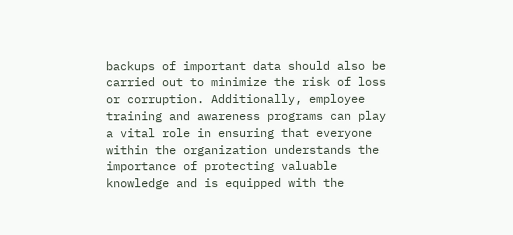backups of important data should also be carried out to minimize the risk of loss or corruption. Additionally, employee training and awareness programs can play a vital role in ensuring that everyone within the organization understands the importance of protecting valuable knowledge and is equipped with the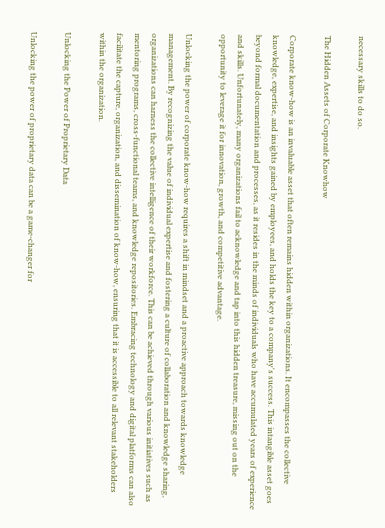necessary skills to do so.

The Hidden Assets of Corporate Knowhow

Corporate know-how is an invaluable asset that often remains hidden within organizations. It encompasses the collective knowledge, expertise, and insights gained by employees, and holds the key to a company's success. This intangible asset goes beyond formal documentation and processes, as it resides in the minds of individuals who have accumulated years of experience and skills. Unfortunately, many organizations fail to acknowledge and tap into this hidden treasure, missing out on the opportunity to leverage it for innovation, growth, and competitive advantage.

Unlocking the power of corporate know-how requires a shift in mindset and a proactive approach towards knowledge management. By recognizing the value of individual expertise and fostering a culture of collaboration and knowledge sharing, organizations can harness the collective intelligence of their workforce. This can be achieved through various initiatives such as mentoring programs, cross-functional teams, and knowledge repositories. Embracing technology and digital platforms can also facilitate the capture, organization, and dissemination of know-how, ensuring that it is accessible to all relevant stakeholders within the organization.

Unlocking the Power of Proprietary Data

Unlocking the power of proprietary data can be a game-changer for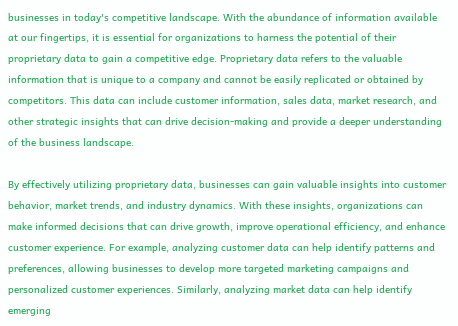businesses in today's competitive landscape. With the abundance of information available at our fingertips, it is essential for organizations to harness the potential of their proprietary data to gain a competitive edge. Proprietary data refers to the valuable information that is unique to a company and cannot be easily replicated or obtained by competitors. This data can include customer information, sales data, market research, and other strategic insights that can drive decision-making and provide a deeper understanding of the business landscape.

By effectively utilizing proprietary data, businesses can gain valuable insights into customer behavior, market trends, and industry dynamics. With these insights, organizations can make informed decisions that can drive growth, improve operational efficiency, and enhance customer experience. For example, analyzing customer data can help identify patterns and preferences, allowing businesses to develop more targeted marketing campaigns and personalized customer experiences. Similarly, analyzing market data can help identify emerging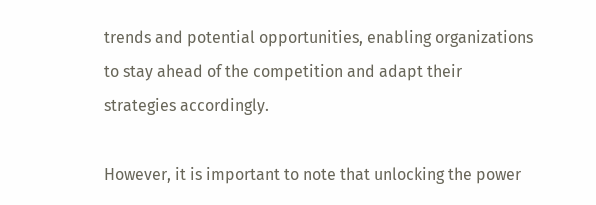trends and potential opportunities, enabling organizations to stay ahead of the competition and adapt their strategies accordingly.

However, it is important to note that unlocking the power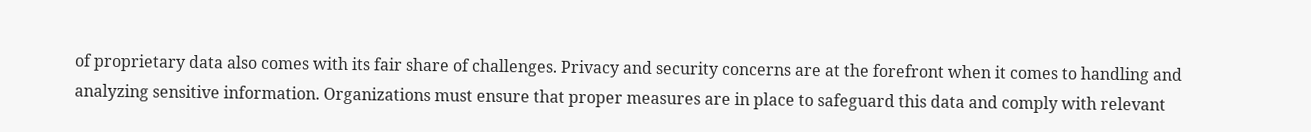of proprietary data also comes with its fair share of challenges. Privacy and security concerns are at the forefront when it comes to handling and analyzing sensitive information. Organizations must ensure that proper measures are in place to safeguard this data and comply with relevant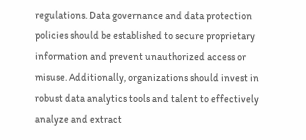regulations. Data governance and data protection policies should be established to secure proprietary information and prevent unauthorized access or misuse. Additionally, organizations should invest in robust data analytics tools and talent to effectively analyze and extract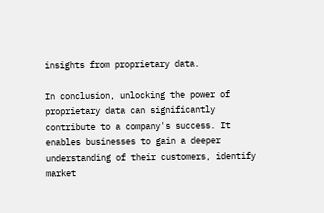insights from proprietary data.

In conclusion, unlocking the power of proprietary data can significantly contribute to a company's success. It enables businesses to gain a deeper understanding of their customers, identify market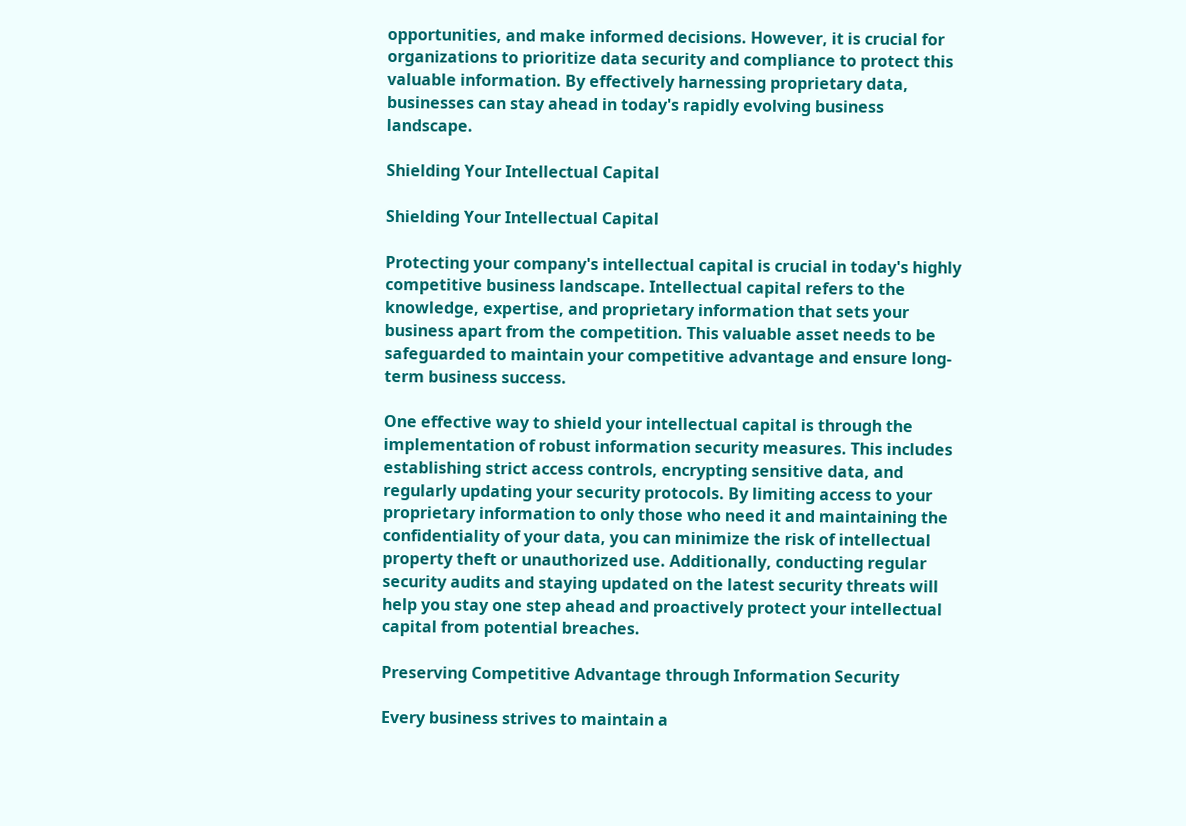opportunities, and make informed decisions. However, it is crucial for organizations to prioritize data security and compliance to protect this valuable information. By effectively harnessing proprietary data, businesses can stay ahead in today's rapidly evolving business landscape.

Shielding Your Intellectual Capital

Shielding Your Intellectual Capital

Protecting your company's intellectual capital is crucial in today's highly competitive business landscape. Intellectual capital refers to the knowledge, expertise, and proprietary information that sets your business apart from the competition. This valuable asset needs to be safeguarded to maintain your competitive advantage and ensure long-term business success.

One effective way to shield your intellectual capital is through the implementation of robust information security measures. This includes establishing strict access controls, encrypting sensitive data, and regularly updating your security protocols. By limiting access to your proprietary information to only those who need it and maintaining the confidentiality of your data, you can minimize the risk of intellectual property theft or unauthorized use. Additionally, conducting regular security audits and staying updated on the latest security threats will help you stay one step ahead and proactively protect your intellectual capital from potential breaches.

Preserving Competitive Advantage through Information Security

Every business strives to maintain a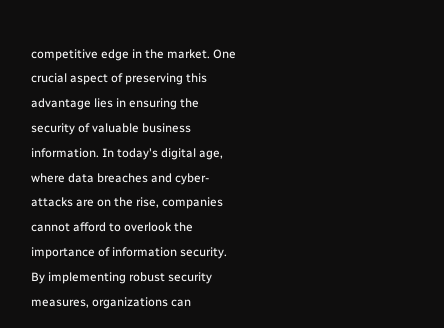competitive edge in the market. One crucial aspect of preserving this advantage lies in ensuring the security of valuable business information. In today's digital age, where data breaches and cyber-attacks are on the rise, companies cannot afford to overlook the importance of information security. By implementing robust security measures, organizations can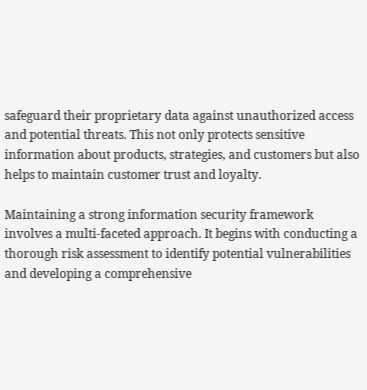safeguard their proprietary data against unauthorized access and potential threats. This not only protects sensitive information about products, strategies, and customers but also helps to maintain customer trust and loyalty.

Maintaining a strong information security framework involves a multi-faceted approach. It begins with conducting a thorough risk assessment to identify potential vulnerabilities and developing a comprehensive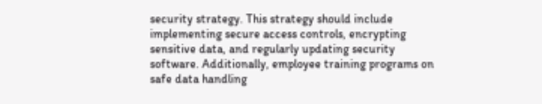security strategy. This strategy should include implementing secure access controls, encrypting sensitive data, and regularly updating security software. Additionally, employee training programs on safe data handling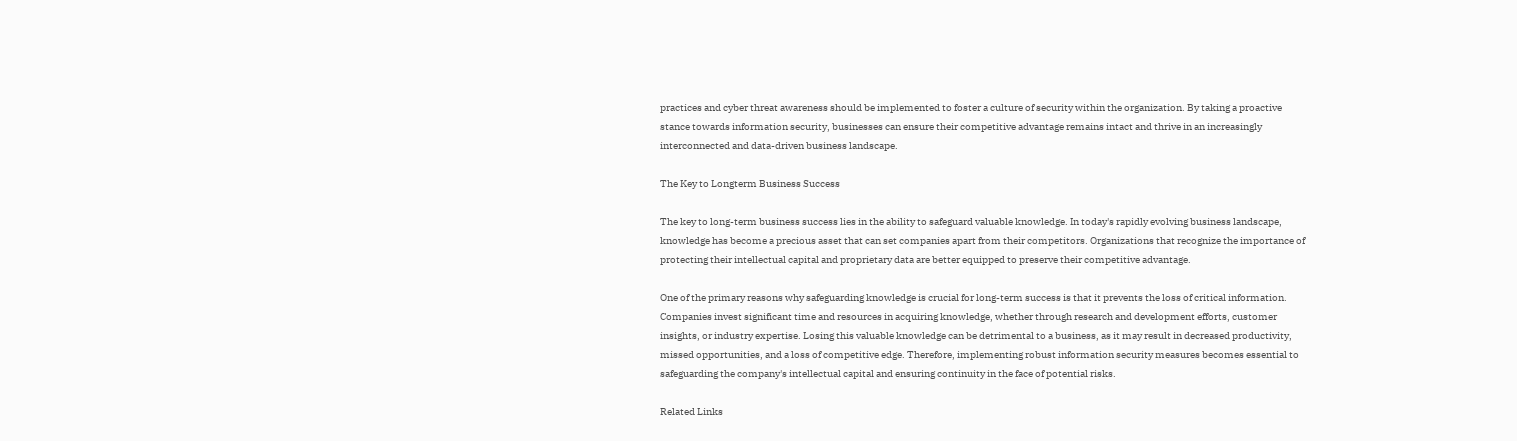practices and cyber threat awareness should be implemented to foster a culture of security within the organization. By taking a proactive stance towards information security, businesses can ensure their competitive advantage remains intact and thrive in an increasingly interconnected and data-driven business landscape.

The Key to Longterm Business Success

The key to long-term business success lies in the ability to safeguard valuable knowledge. In today's rapidly evolving business landscape, knowledge has become a precious asset that can set companies apart from their competitors. Organizations that recognize the importance of protecting their intellectual capital and proprietary data are better equipped to preserve their competitive advantage.

One of the primary reasons why safeguarding knowledge is crucial for long-term success is that it prevents the loss of critical information. Companies invest significant time and resources in acquiring knowledge, whether through research and development efforts, customer insights, or industry expertise. Losing this valuable knowledge can be detrimental to a business, as it may result in decreased productivity, missed opportunities, and a loss of competitive edge. Therefore, implementing robust information security measures becomes essential to safeguarding the company's intellectual capital and ensuring continuity in the face of potential risks.

Related Links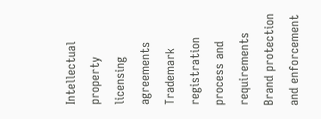Intellectual property licensing agreements
Trademark registration process and requirements
Brand protection and enforcement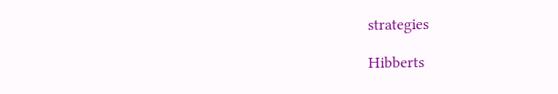strategies

Hibberts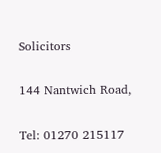Solicitors

144 Nantwich Road,

Tel: 01270 215117